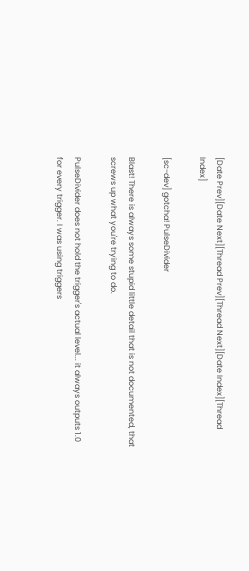[Date Prev][Date Next][Thread Prev][Thread Next][Date Index][Thread Index]

[sc-dev] gotcha! PulseDivider

Blast! There is always some stupid little detail that is not documented, that screws up what you're trying to do.

PulseDivider does not hold the trigger's actual level... it always outputs 1.0 for every trigger. I was using triggers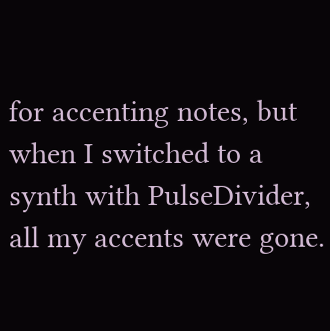for accenting notes, but when I switched to a synth with PulseDivider, all my accents were gone.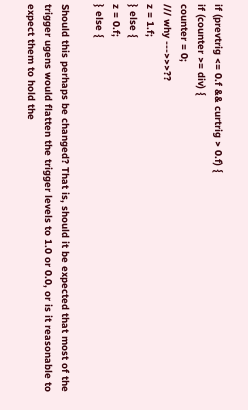if (prevtrig <= 0.f && curtrig > 0.f) {
if (counter >= div) {
counter = 0;
/// why --->>>??
z = 1.f;
} else {
z = 0.f;
} else {

Should this perhaps be changed? That is, should it be expected that most of the trigger ugens would flatten the trigger levels to 1.0 or 0.0, or is it reasonable to expect them to hold the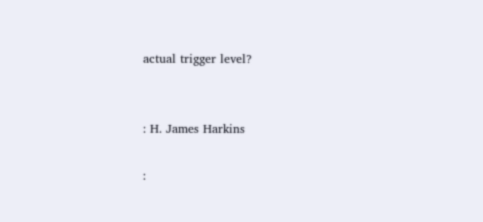actual trigger level?


: H. James Harkins

: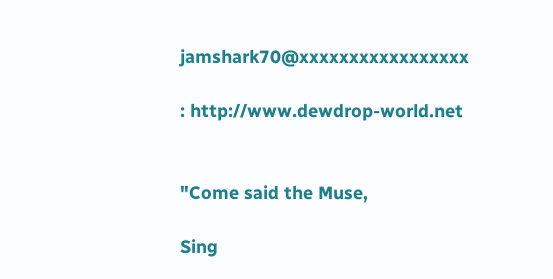jamshark70@xxxxxxxxxxxxxxxxx

: http://www.dewdrop-world.net


"Come said the Muse,

Sing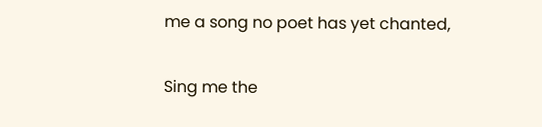me a song no poet has yet chanted,

Sing me the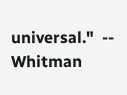universal."  -- Whitman